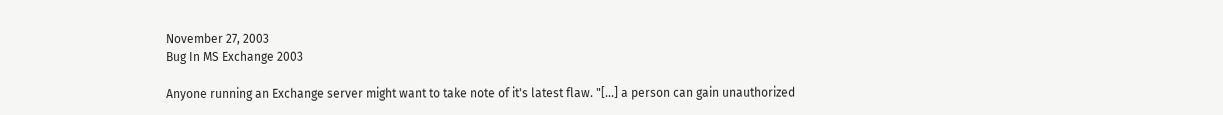November 27, 2003
Bug In MS Exchange 2003

Anyone running an Exchange server might want to take note of it's latest flaw. "[...] a person can gain unauthorized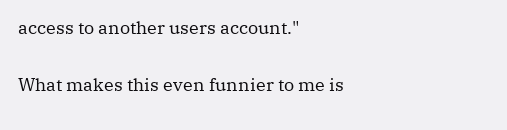access to another users account."

What makes this even funnier to me is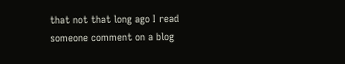that not that long ago I read someone comment on a blog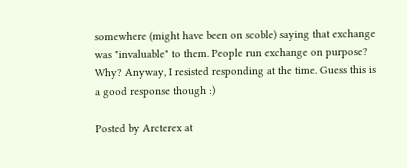somewhere (might have been on scoble) saying that exchange was "invaluable" to them. People run exchange on purpose? Why? Anyway, I resisted responding at the time. Guess this is a good response though :)

Posted by Arcterex at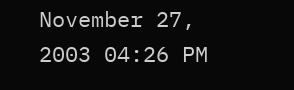November 27, 2003 04:26 PM